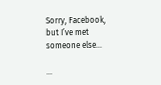Sorry, Facebook, but I’ve met someone else…

…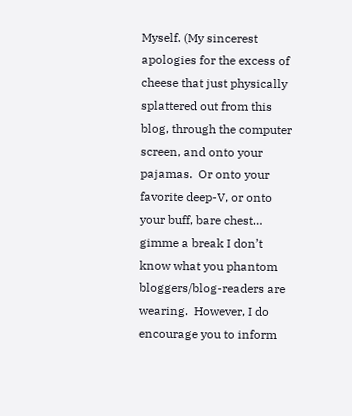Myself. (My sincerest apologies for the excess of cheese that just physically splattered out from this blog, through the computer screen, and onto your pajamas.  Or onto your favorite deep-V, or onto your buff, bare chest… gimme a break I don’t know what you phantom bloggers/blog-readers are wearing.  However, I do encourage you to inform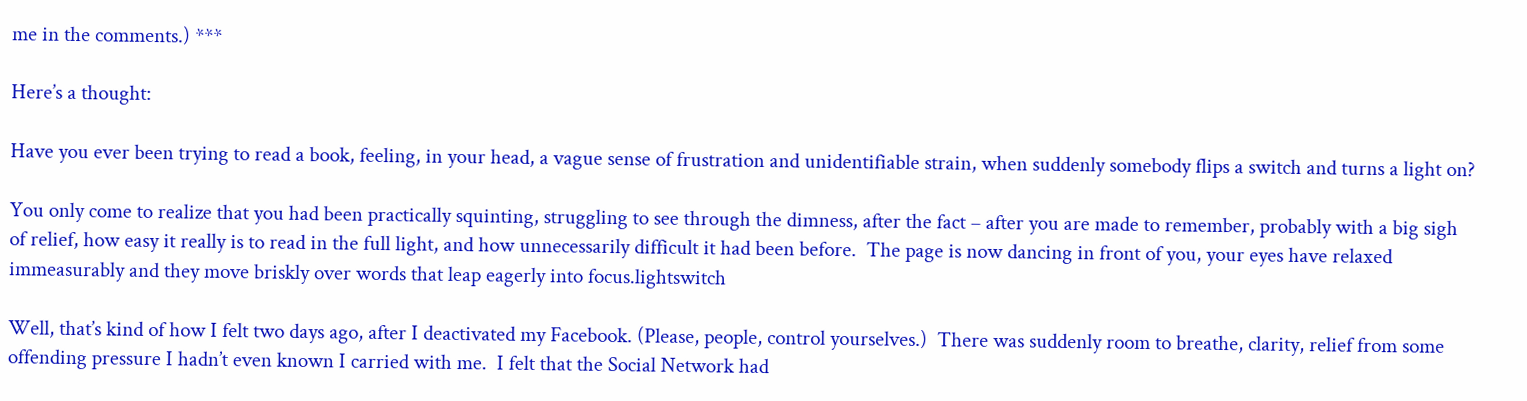me in the comments.) ***

Here’s a thought:

Have you ever been trying to read a book, feeling, in your head, a vague sense of frustration and unidentifiable strain, when suddenly somebody flips a switch and turns a light on?

You only come to realize that you had been practically squinting, struggling to see through the dimness, after the fact – after you are made to remember, probably with a big sigh of relief, how easy it really is to read in the full light, and how unnecessarily difficult it had been before.  The page is now dancing in front of you, your eyes have relaxed immeasurably and they move briskly over words that leap eagerly into focus.lightswitch

Well, that’s kind of how I felt two days ago, after I deactivated my Facebook. (Please, people, control yourselves.)  There was suddenly room to breathe, clarity, relief from some offending pressure I hadn’t even known I carried with me.  I felt that the Social Network had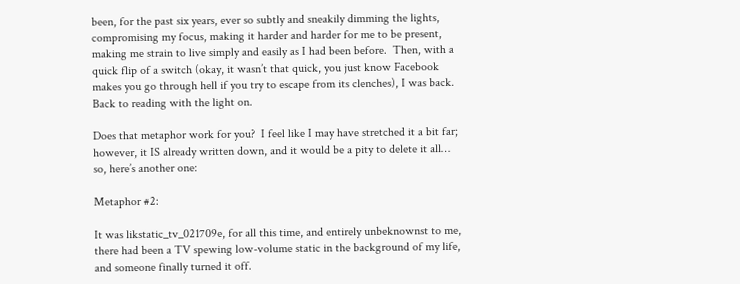been, for the past six years, ever so subtly and sneakily dimming the lights, compromising my focus, making it harder and harder for me to be present, making me strain to live simply and easily as I had been before.  Then, with a quick flip of a switch (okay, it wasn’t that quick, you just know Facebook makes you go through hell if you try to escape from its clenches), I was back.  Back to reading with the light on.

Does that metaphor work for you?  I feel like I may have stretched it a bit far; however, it IS already written down, and it would be a pity to delete it all…  so, here’s another one:

Metaphor #2:

It was likstatic_tv_021709e, for all this time, and entirely unbeknownst to me, there had been a TV spewing low-volume static in the background of my life, and someone finally turned it off.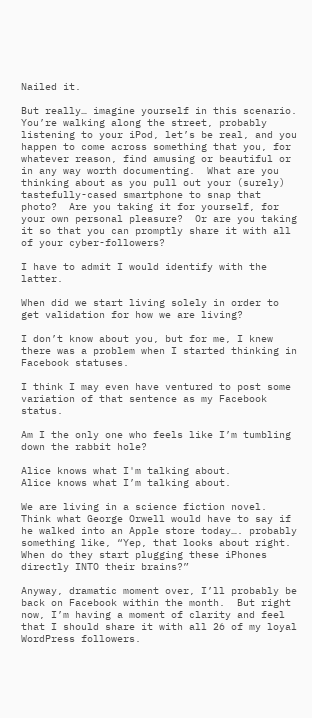Nailed it.

But really… imagine yourself in this scenario.  You’re walking along the street, probably listening to your iPod, let’s be real, and you happen to come across something that you, for whatever reason, find amusing or beautiful or in any way worth documenting.  What are you thinking about as you pull out your (surely) tastefully-cased smartphone to snap that photo?  Are you taking it for yourself, for your own personal pleasure?  Or are you taking it so that you can promptly share it with all of your cyber-followers?

I have to admit I would identify with the latter.

When did we start living solely in order to get validation for how we are living?

I don’t know about you, but for me, I knew there was a problem when I started thinking in Facebook statuses.

I think I may even have ventured to post some variation of that sentence as my Facebook status.

Am I the only one who feels like I’m tumbling down the rabbit hole?

Alice knows what I'm talking about.
Alice knows what I’m talking about.

We are living in a science fiction novel.  Think what George Orwell would have to say if he walked into an Apple store today…. probably something like, “Yep, that looks about right. When do they start plugging these iPhones directly INTO their brains?”

Anyway, dramatic moment over, I’ll probably be back on Facebook within the month.  But right now, I’m having a moment of clarity and feel that I should share it with all 26 of my loyal WordPress followers.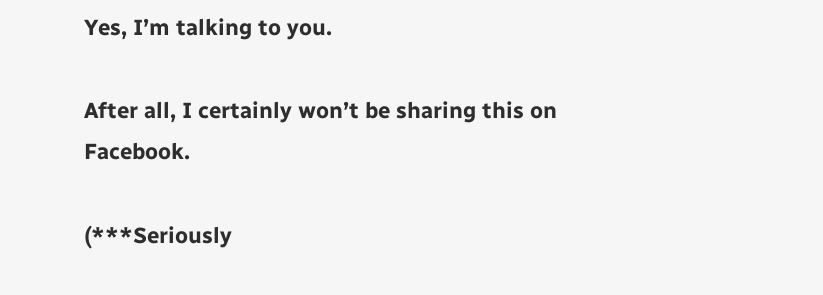Yes, I’m talking to you.

After all, I certainly won’t be sharing this on Facebook.

(***Seriously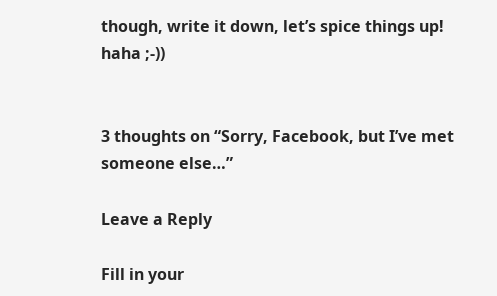though, write it down, let’s spice things up! haha ;-))


3 thoughts on “Sorry, Facebook, but I’ve met someone else…”

Leave a Reply

Fill in your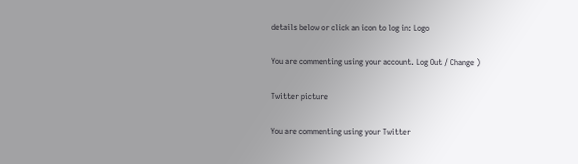details below or click an icon to log in: Logo

You are commenting using your account. Log Out / Change )

Twitter picture

You are commenting using your Twitter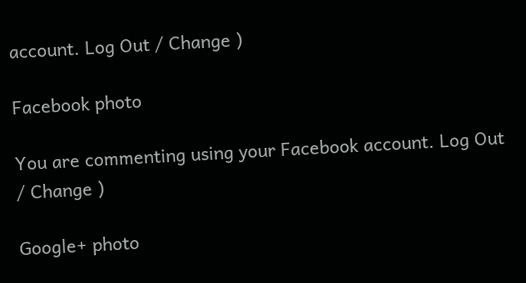account. Log Out / Change )

Facebook photo

You are commenting using your Facebook account. Log Out / Change )

Google+ photo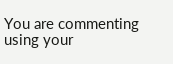You are commenting using your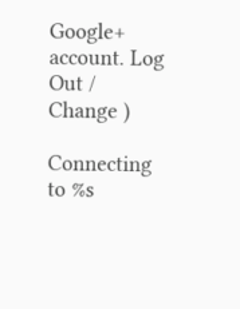Google+ account. Log Out / Change )

Connecting to %s